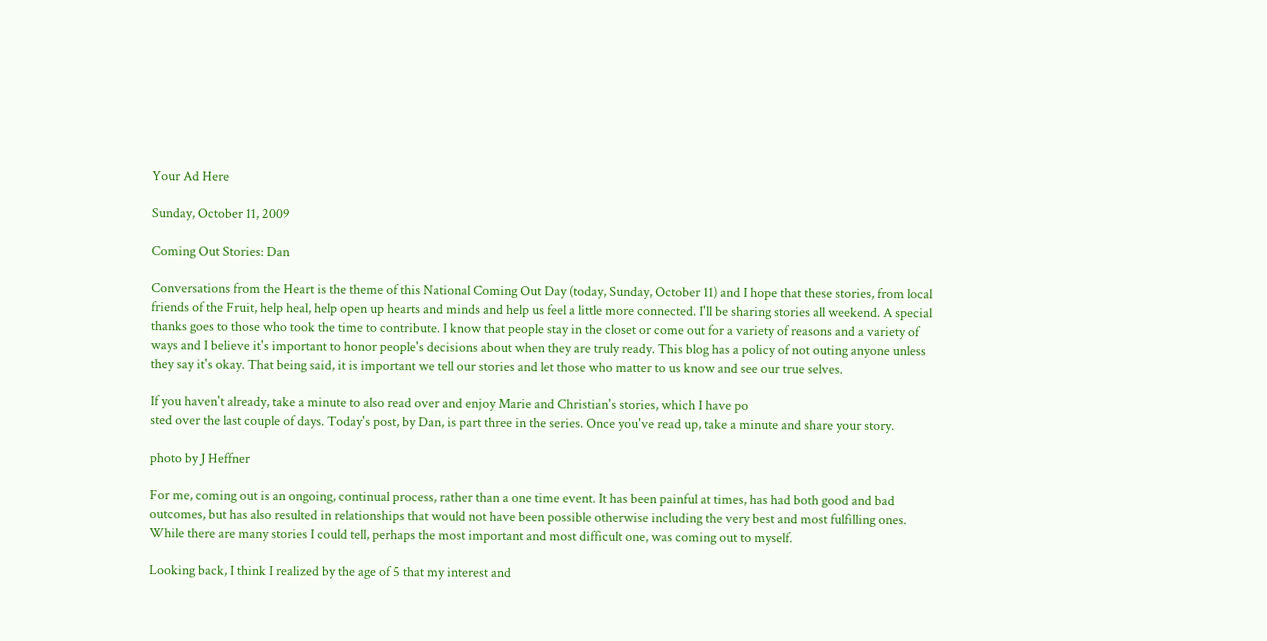Your Ad Here

Sunday, October 11, 2009

Coming Out Stories: Dan

Conversations from the Heart is the theme of this National Coming Out Day (today, Sunday, October 11) and I hope that these stories, from local friends of the Fruit, help heal, help open up hearts and minds and help us feel a little more connected. I'll be sharing stories all weekend. A special thanks goes to those who took the time to contribute. I know that people stay in the closet or come out for a variety of reasons and a variety of ways and I believe it's important to honor people's decisions about when they are truly ready. This blog has a policy of not outing anyone unless they say it's okay. That being said, it is important we tell our stories and let those who matter to us know and see our true selves.

If you haven't already, take a minute to also read over and enjoy Marie and Christian's stories, which I have po
sted over the last couple of days. Today's post, by Dan, is part three in the series. Once you've read up, take a minute and share your story.

photo by J Heffner

For me, coming out is an ongoing, continual process, rather than a one time event. It has been painful at times, has had both good and bad outcomes, but has also resulted in relationships that would not have been possible otherwise including the very best and most fulfilling ones. While there are many stories I could tell, perhaps the most important and most difficult one, was coming out to myself.

Looking back, I think I realized by the age of 5 that my interest and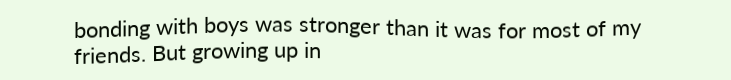bonding with boys was stronger than it was for most of my friends. But growing up in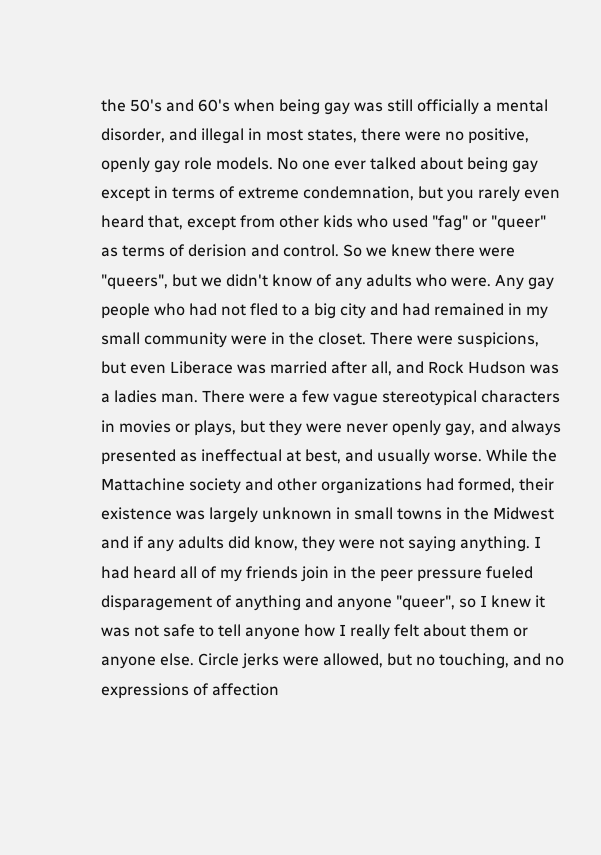the 50's and 60's when being gay was still officially a mental disorder, and illegal in most states, there were no positive, openly gay role models. No one ever talked about being gay except in terms of extreme condemnation, but you rarely even heard that, except from other kids who used "fag" or "queer" as terms of derision and control. So we knew there were "queers", but we didn't know of any adults who were. Any gay people who had not fled to a big city and had remained in my small community were in the closet. There were suspicions, but even Liberace was married after all, and Rock Hudson was a ladies man. There were a few vague stereotypical characters in movies or plays, but they were never openly gay, and always presented as ineffectual at best, and usually worse. While the Mattachine society and other organizations had formed, their existence was largely unknown in small towns in the Midwest and if any adults did know, they were not saying anything. I had heard all of my friends join in the peer pressure fueled disparagement of anything and anyone "queer", so I knew it was not safe to tell anyone how I really felt about them or anyone else. Circle jerks were allowed, but no touching, and no expressions of affection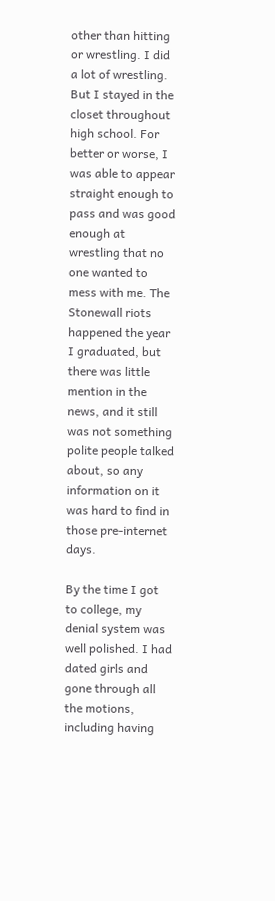other than hitting or wrestling. I did a lot of wrestling. But I stayed in the closet throughout high school. For better or worse, I was able to appear straight enough to pass and was good enough at wrestling that no one wanted to mess with me. The Stonewall riots happened the year I graduated, but there was little mention in the news, and it still was not something polite people talked about, so any information on it was hard to find in those pre-internet days.

By the time I got to college, my denial system was well polished. I had dated girls and gone through all the motions, including having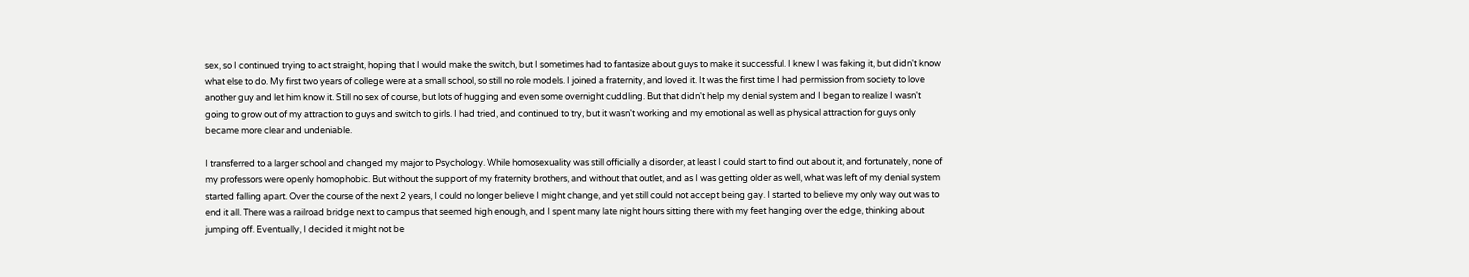sex, so I continued trying to act straight, hoping that I would make the switch, but I sometimes had to fantasize about guys to make it successful. I knew I was faking it, but didn't know what else to do. My first two years of college were at a small school, so still no role models. I joined a fraternity, and loved it. It was the first time I had permission from society to love another guy and let him know it. Still no sex of course, but lots of hugging and even some overnight cuddling. But that didn't help my denial system and I began to realize I wasn't going to grow out of my attraction to guys and switch to girls. I had tried, and continued to try, but it wasn't working and my emotional as well as physical attraction for guys only became more clear and undeniable.

I transferred to a larger school and changed my major to Psychology. While homosexuality was still officially a disorder, at least I could start to find out about it, and fortunately, none of my professors were openly homophobic. But without the support of my fraternity brothers, and without that outlet, and as I was getting older as well, what was left of my denial system started falling apart. Over the course of the next 2 years, I could no longer believe I might change, and yet still could not accept being gay. I started to believe my only way out was to end it all. There was a railroad bridge next to campus that seemed high enough, and I spent many late night hours sitting there with my feet hanging over the edge, thinking about jumping off. Eventually, I decided it might not be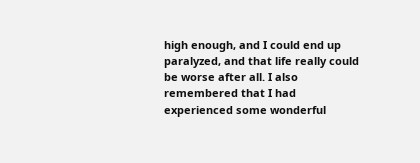high enough, and I could end up paralyzed, and that life really could be worse after all. I also remembered that I had experienced some wonderful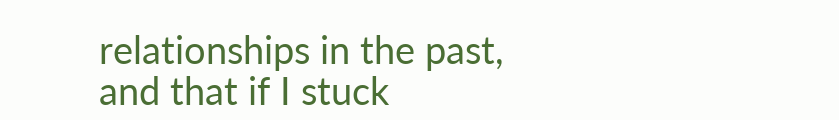relationships in the past, and that if I stuck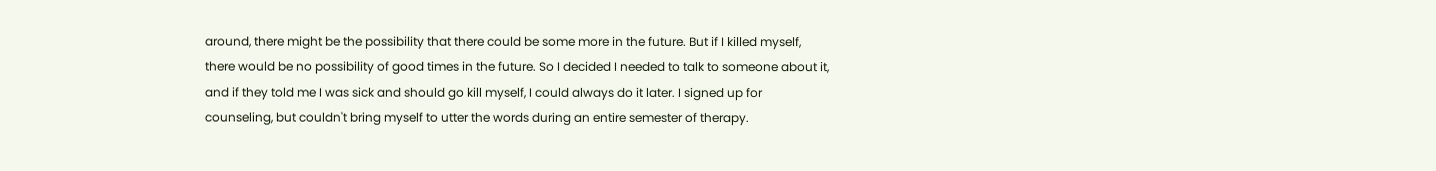around, there might be the possibility that there could be some more in the future. But if I killed myself, there would be no possibility of good times in the future. So I decided I needed to talk to someone about it, and if they told me I was sick and should go kill myself, I could always do it later. I signed up for counseling, but couldn't bring myself to utter the words during an entire semester of therapy.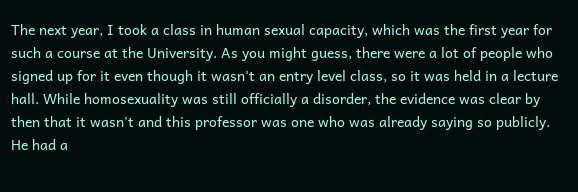The next year, I took a class in human sexual capacity, which was the first year for such a course at the University. As you might guess, there were a lot of people who signed up for it even though it wasn't an entry level class, so it was held in a lecture hall. While homosexuality was still officially a disorder, the evidence was clear by then that it wasn't and this professor was one who was already saying so publicly. He had a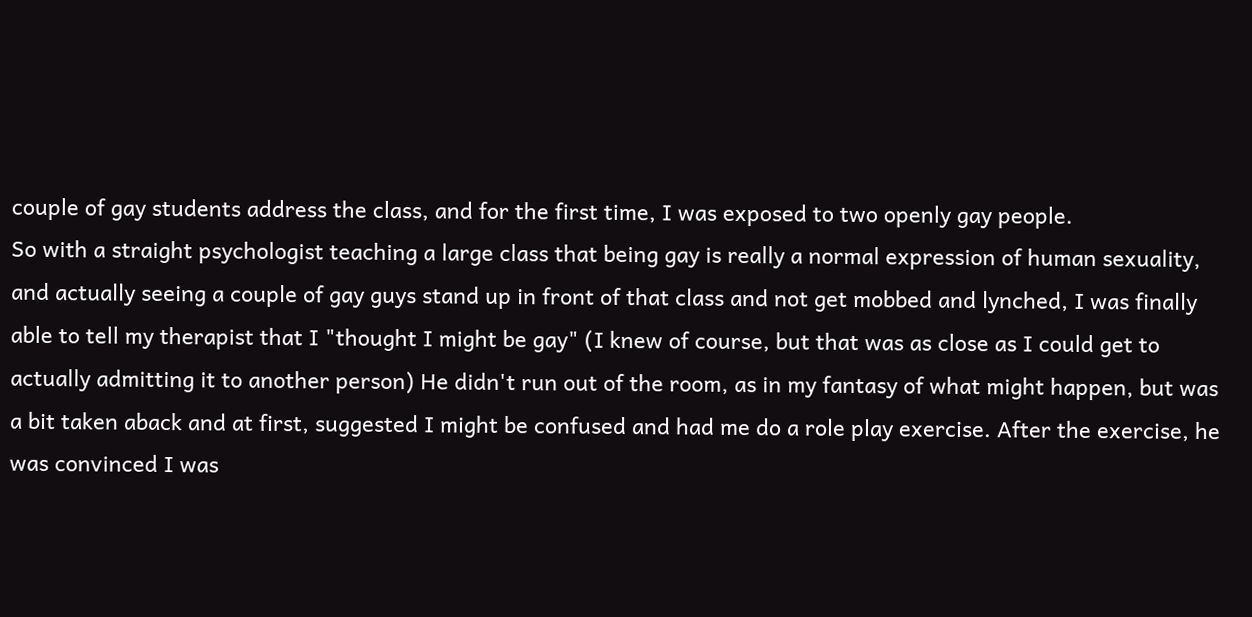couple of gay students address the class, and for the first time, I was exposed to two openly gay people.
So with a straight psychologist teaching a large class that being gay is really a normal expression of human sexuality, and actually seeing a couple of gay guys stand up in front of that class and not get mobbed and lynched, I was finally able to tell my therapist that I "thought I might be gay" (I knew of course, but that was as close as I could get to actually admitting it to another person) He didn't run out of the room, as in my fantasy of what might happen, but was a bit taken aback and at first, suggested I might be confused and had me do a role play exercise. After the exercise, he was convinced I was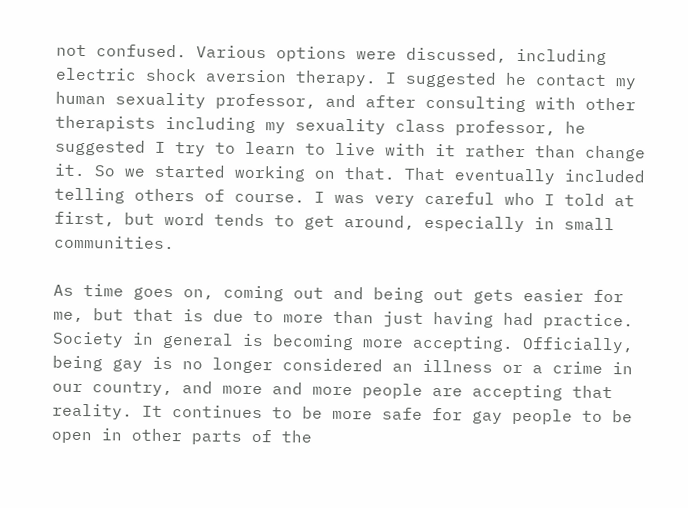not confused. Various options were discussed, including electric shock aversion therapy. I suggested he contact my human sexuality professor, and after consulting with other therapists including my sexuality class professor, he suggested I try to learn to live with it rather than change it. So we started working on that. That eventually included telling others of course. I was very careful who I told at first, but word tends to get around, especially in small communities.

As time goes on, coming out and being out gets easier for me, but that is due to more than just having had practice. Society in general is becoming more accepting. Officially, being gay is no longer considered an illness or a crime in our country, and more and more people are accepting that reality. It continues to be more safe for gay people to be open in other parts of the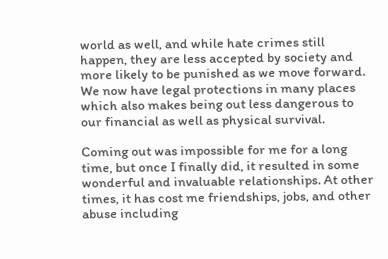world as well, and while hate crimes still happen, they are less accepted by society and more likely to be punished as we move forward. We now have legal protections in many places which also makes being out less dangerous to our financial as well as physical survival.

Coming out was impossible for me for a long time, but once I finally did, it resulted in some wonderful and invaluable relationships. At other times, it has cost me friendships, jobs, and other abuse including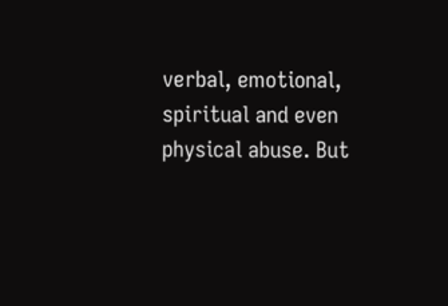verbal, emotional, spiritual and even physical abuse. But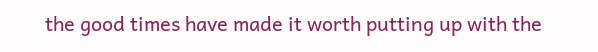the good times have made it worth putting up with the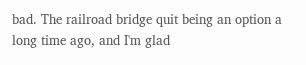bad. The railroad bridge quit being an option a long time ago, and I'm glad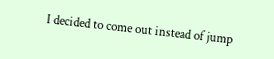I decided to come out instead of jump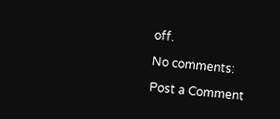off.

No comments:

Post a Comment